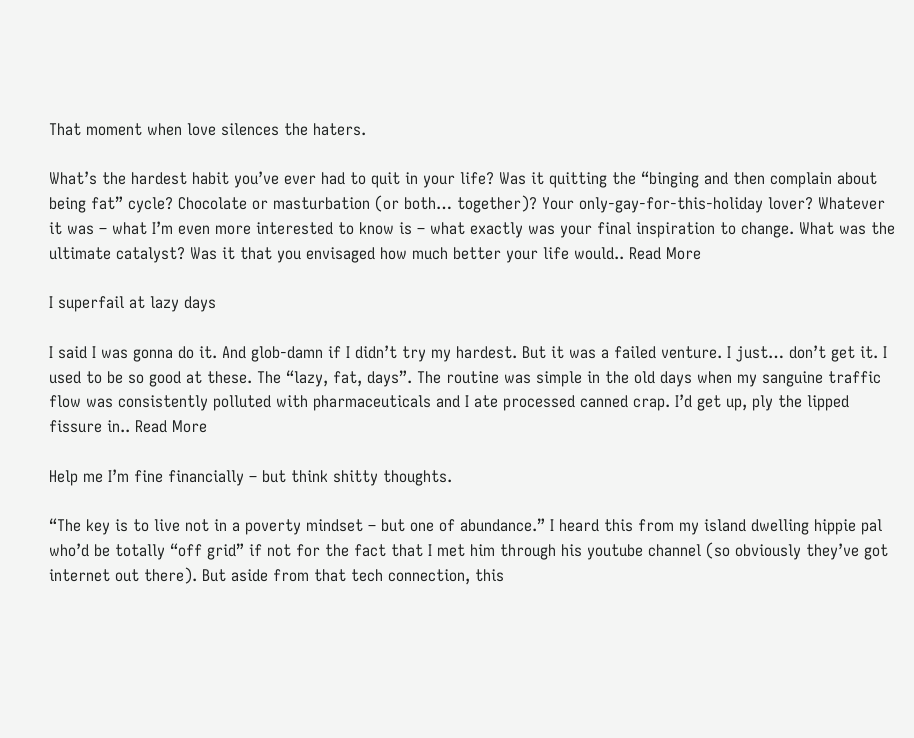That moment when love silences the haters.

What’s the hardest habit you’ve ever had to quit in your life? Was it quitting the “binging and then complain about being fat” cycle? Chocolate or masturbation (or both… together)? Your only-gay-for-this-holiday lover? Whatever it was – what I’m even more interested to know is – what exactly was your final inspiration to change. What was the ultimate catalyst? Was it that you envisaged how much better your life would.. Read More

I superfail at lazy days

I said I was gonna do it. And glob-damn if I didn’t try my hardest. But it was a failed venture. I just… don’t get it. I used to be so good at these. The “lazy, fat, days”. The routine was simple in the old days when my sanguine traffic flow was consistently polluted with pharmaceuticals and I ate processed canned crap. I’d get up, ply the lipped fissure in.. Read More

Help me I’m fine financially – but think shitty thoughts.

“The key is to live not in a poverty mindset – but one of abundance.” I heard this from my island dwelling hippie pal who’d be totally “off grid” if not for the fact that I met him through his youtube channel (so obviously they’ve got internet out there). But aside from that tech connection, this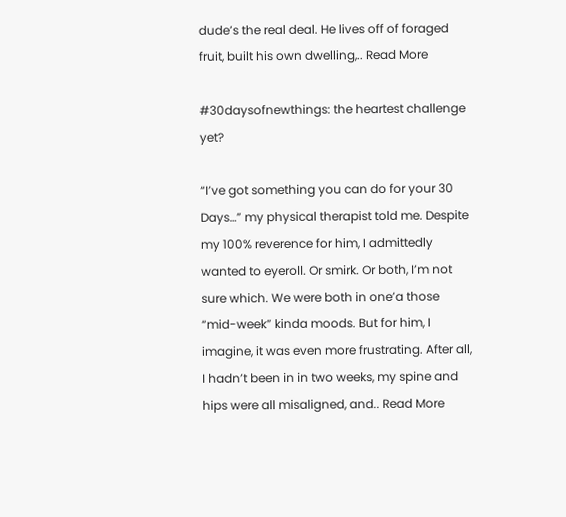dude’s the real deal. He lives off of foraged fruit, built his own dwelling,.. Read More

#30daysofnewthings: the heartest challenge yet?

“I’ve got something you can do for your 30 Days…” my physical therapist told me. Despite my 100% reverence for him, I admittedly wanted to eyeroll. Or smirk. Or both, I’m not sure which. We were both in one’a those “mid-week” kinda moods. But for him, I imagine, it was even more frustrating. After all, I hadn’t been in in two weeks, my spine and hips were all misaligned, and.. Read More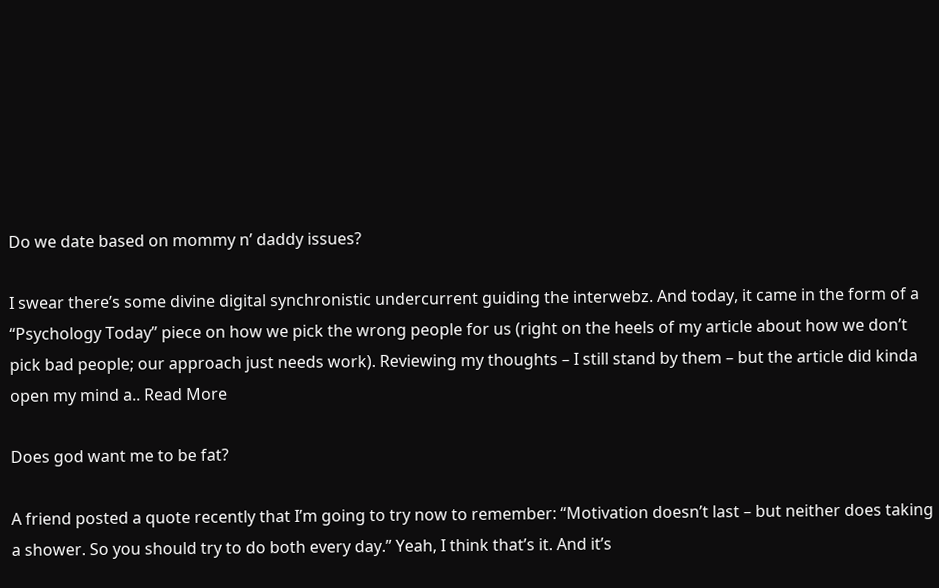Do we date based on mommy n’ daddy issues?

I swear there’s some divine digital synchronistic undercurrent guiding the interwebz. And today, it came in the form of a “Psychology Today” piece on how we pick the wrong people for us (right on the heels of my article about how we don’t pick bad people; our approach just needs work). Reviewing my thoughts – I still stand by them – but the article did kinda open my mind a.. Read More

Does god want me to be fat?

A friend posted a quote recently that I’m going to try now to remember: “Motivation doesn’t last – but neither does taking a shower. So you should try to do both every day.” Yeah, I think that’s it. And it’s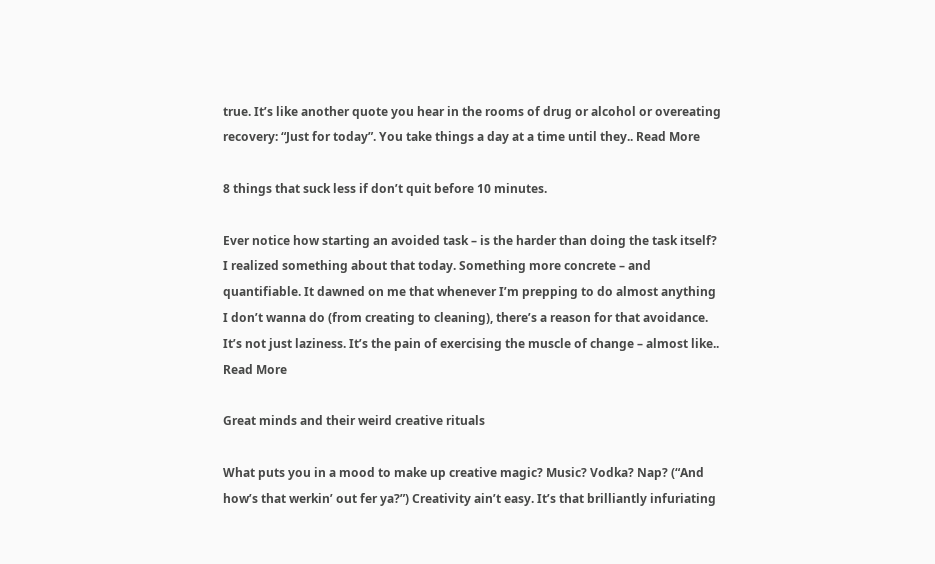true. It’s like another quote you hear in the rooms of drug or alcohol or overeating recovery: “Just for today”. You take things a day at a time until they.. Read More

8 things that suck less if don’t quit before 10 minutes.

Ever notice how starting an avoided task – is the harder than doing the task itself? I realized something about that today. Something more concrete – and quantifiable. It dawned on me that whenever I’m prepping to do almost anything I don’t wanna do (from creating to cleaning), there’s a reason for that avoidance. It’s not just laziness. It’s the pain of exercising the muscle of change – almost like.. Read More

Great minds and their weird creative rituals

What puts you in a mood to make up creative magic? Music? Vodka? Nap? (“And how’s that werkin’ out fer ya?”) Creativity ain’t easy. It’s that brilliantly infuriating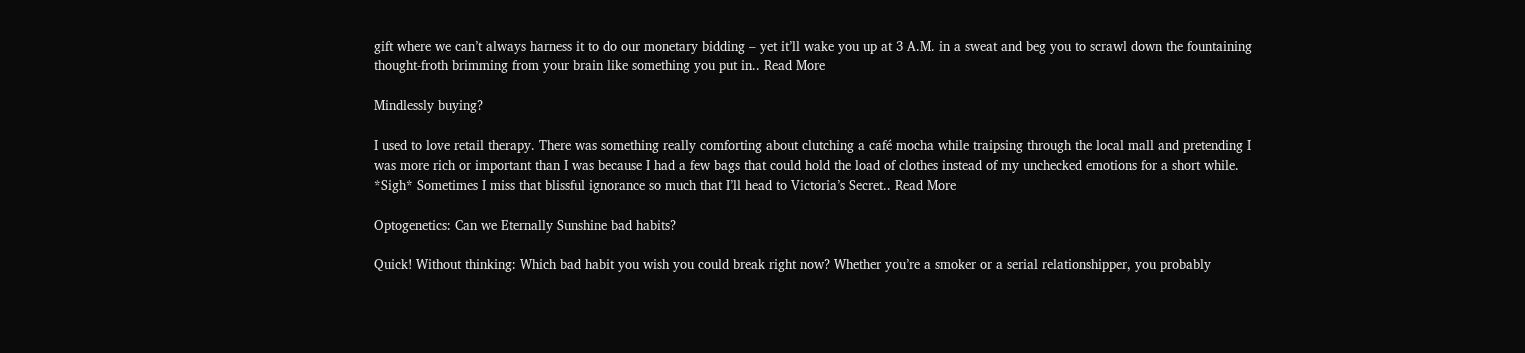gift where we can’t always harness it to do our monetary bidding – yet it’ll wake you up at 3 A.M. in a sweat and beg you to scrawl down the fountaining thought-froth brimming from your brain like something you put in.. Read More

Mindlessly buying?

I used to love retail therapy. There was something really comforting about clutching a café mocha while traipsing through the local mall and pretending I was more rich or important than I was because I had a few bags that could hold the load of clothes instead of my unchecked emotions for a short while. *Sigh* Sometimes I miss that blissful ignorance so much that I’ll head to Victoria’s Secret.. Read More

Optogenetics: Can we Eternally Sunshine bad habits?

Quick! Without thinking: Which bad habit you wish you could break right now? Whether you’re a smoker or a serial relationshipper, you probably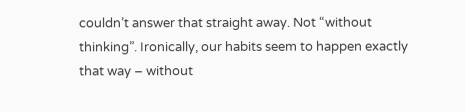couldn’t answer that straight away. Not “without thinking”. Ironically, our habits seem to happen exactly that way – without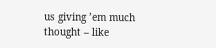us giving ’em much thought – like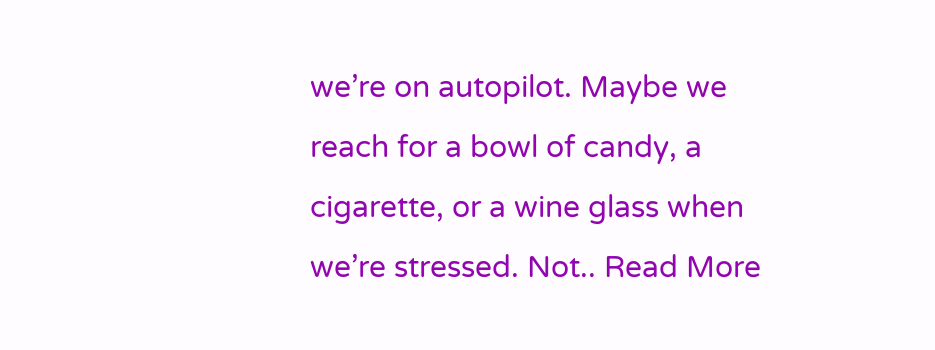we’re on autopilot. Maybe we reach for a bowl of candy, a cigarette, or a wine glass when we’re stressed. Not.. Read More